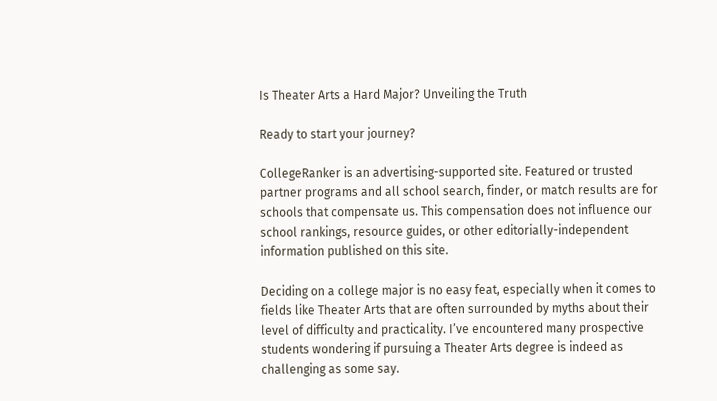Is Theater Arts a Hard Major? Unveiling the Truth

Ready to start your journey?

CollegeRanker is an advertising-supported site. Featured or trusted partner programs and all school search, finder, or match results are for schools that compensate us. This compensation does not influence our school rankings, resource guides, or other editorially-independent information published on this site.

Deciding on a college major is no easy feat, especially when it comes to fields like Theater Arts that are often surrounded by myths about their level of difficulty and practicality. I’ve encountered many prospective students wondering if pursuing a Theater Arts degree is indeed as challenging as some say.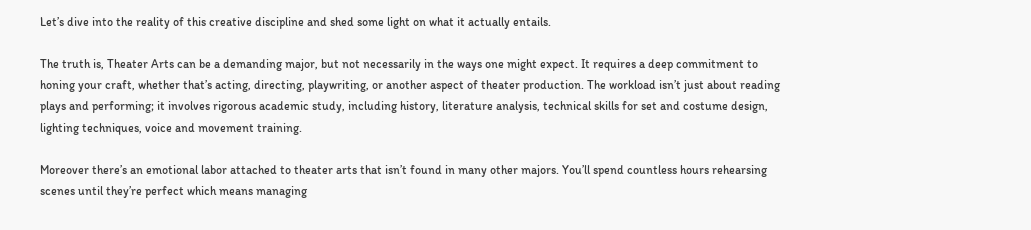Let’s dive into the reality of this creative discipline and shed some light on what it actually entails.

The truth is, Theater Arts can be a demanding major, but not necessarily in the ways one might expect. It requires a deep commitment to honing your craft, whether that’s acting, directing, playwriting, or another aspect of theater production. The workload isn’t just about reading plays and performing; it involves rigorous academic study, including history, literature analysis, technical skills for set and costume design, lighting techniques, voice and movement training.

Moreover there’s an emotional labor attached to theater arts that isn’t found in many other majors. You’ll spend countless hours rehearsing scenes until they’re perfect which means managing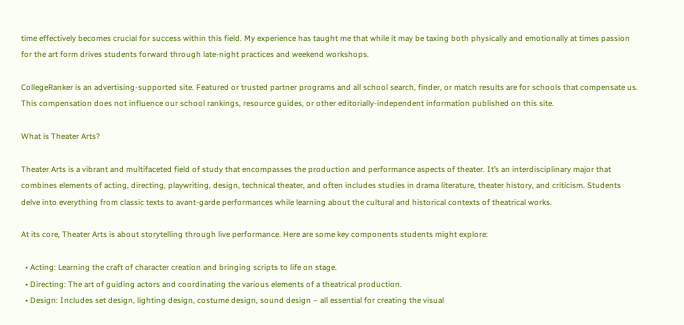time effectively becomes crucial for success within this field. My experience has taught me that while it may be taxing both physically and emotionally at times passion for the art form drives students forward through late-night practices and weekend workshops.

CollegeRanker is an advertising-supported site. Featured or trusted partner programs and all school search, finder, or match results are for schools that compensate us. This compensation does not influence our school rankings, resource guides, or other editorially-independent information published on this site.

What is Theater Arts?

Theater Arts is a vibrant and multifaceted field of study that encompasses the production and performance aspects of theater. It’s an interdisciplinary major that combines elements of acting, directing, playwriting, design, technical theater, and often includes studies in drama literature, theater history, and criticism. Students delve into everything from classic texts to avant-garde performances while learning about the cultural and historical contexts of theatrical works.

At its core, Theater Arts is about storytelling through live performance. Here are some key components students might explore:

  • Acting: Learning the craft of character creation and bringing scripts to life on stage.
  • Directing: The art of guiding actors and coordinating the various elements of a theatrical production.
  • Design: Includes set design, lighting design, costume design, sound design – all essential for creating the visual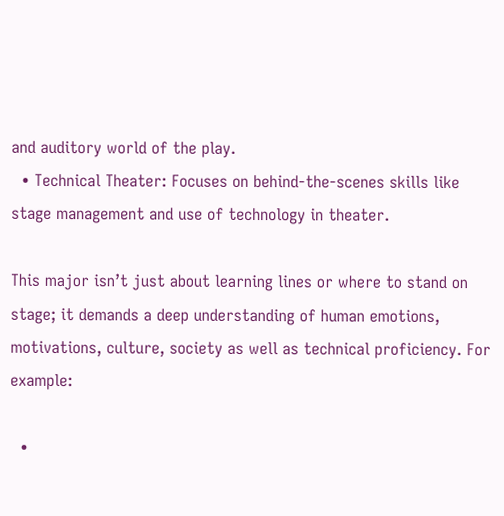and auditory world of the play.
  • Technical Theater: Focuses on behind-the-scenes skills like stage management and use of technology in theater.

This major isn’t just about learning lines or where to stand on stage; it demands a deep understanding of human emotions, motivations, culture, society as well as technical proficiency. For example:

  •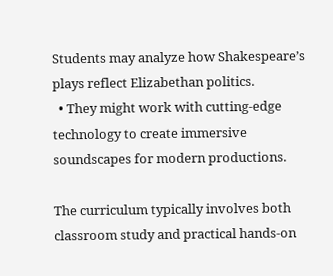Students may analyze how Shakespeare’s plays reflect Elizabethan politics.
  • They might work with cutting-edge technology to create immersive soundscapes for modern productions.

The curriculum typically involves both classroom study and practical hands-on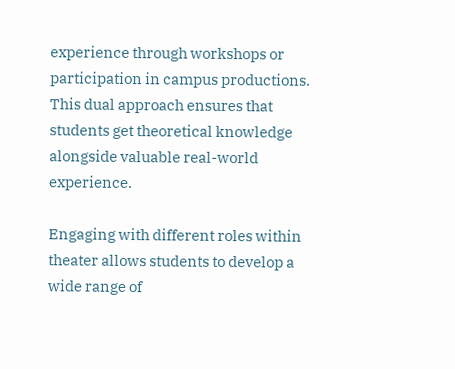experience through workshops or participation in campus productions. This dual approach ensures that students get theoretical knowledge alongside valuable real-world experience.

Engaging with different roles within theater allows students to develop a wide range of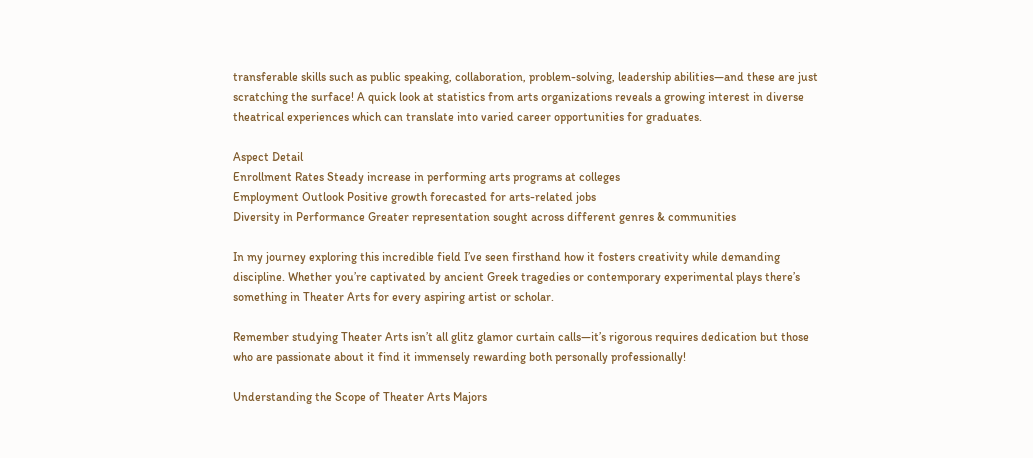transferable skills such as public speaking, collaboration, problem-solving, leadership abilities—and these are just scratching the surface! A quick look at statistics from arts organizations reveals a growing interest in diverse theatrical experiences which can translate into varied career opportunities for graduates.

Aspect Detail
Enrollment Rates Steady increase in performing arts programs at colleges
Employment Outlook Positive growth forecasted for arts-related jobs
Diversity in Performance Greater representation sought across different genres & communities

In my journey exploring this incredible field I’ve seen firsthand how it fosters creativity while demanding discipline. Whether you’re captivated by ancient Greek tragedies or contemporary experimental plays there’s something in Theater Arts for every aspiring artist or scholar.

Remember studying Theater Arts isn’t all glitz glamor curtain calls—it’s rigorous requires dedication but those who are passionate about it find it immensely rewarding both personally professionally!

Understanding the Scope of Theater Arts Majors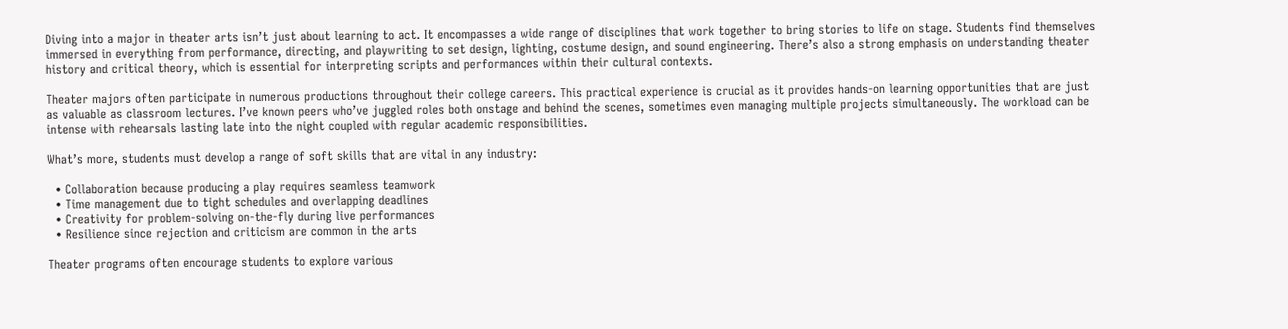Diving into a major in theater arts isn’t just about learning to act. It encompasses a wide range of disciplines that work together to bring stories to life on stage. Students find themselves immersed in everything from performance, directing, and playwriting to set design, lighting, costume design, and sound engineering. There’s also a strong emphasis on understanding theater history and critical theory, which is essential for interpreting scripts and performances within their cultural contexts.

Theater majors often participate in numerous productions throughout their college careers. This practical experience is crucial as it provides hands-on learning opportunities that are just as valuable as classroom lectures. I’ve known peers who’ve juggled roles both onstage and behind the scenes, sometimes even managing multiple projects simultaneously. The workload can be intense with rehearsals lasting late into the night coupled with regular academic responsibilities.

What’s more, students must develop a range of soft skills that are vital in any industry:

  • Collaboration because producing a play requires seamless teamwork
  • Time management due to tight schedules and overlapping deadlines
  • Creativity for problem-solving on-the-fly during live performances
  • Resilience since rejection and criticism are common in the arts

Theater programs often encourage students to explore various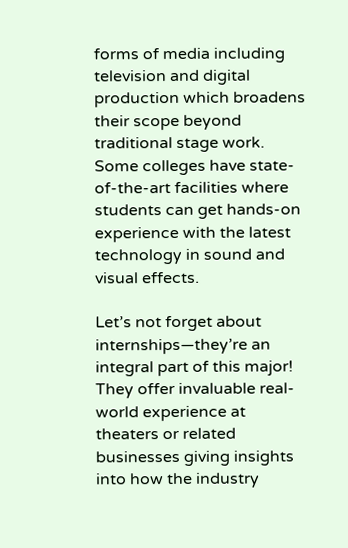forms of media including television and digital production which broadens their scope beyond traditional stage work. Some colleges have state-of-the-art facilities where students can get hands-on experience with the latest technology in sound and visual effects.

Let’s not forget about internships—they’re an integral part of this major! They offer invaluable real-world experience at theaters or related businesses giving insights into how the industry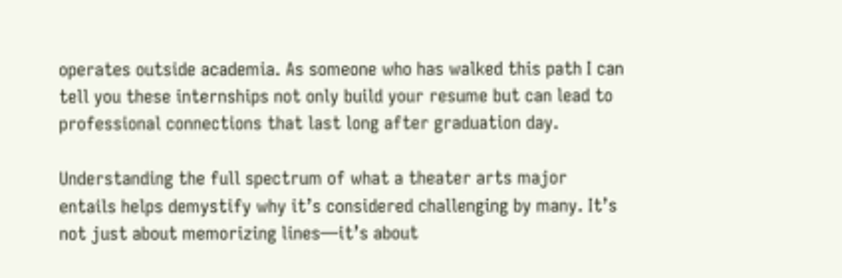operates outside academia. As someone who has walked this path I can tell you these internships not only build your resume but can lead to professional connections that last long after graduation day.

Understanding the full spectrum of what a theater arts major entails helps demystify why it’s considered challenging by many. It’s not just about memorizing lines—it’s about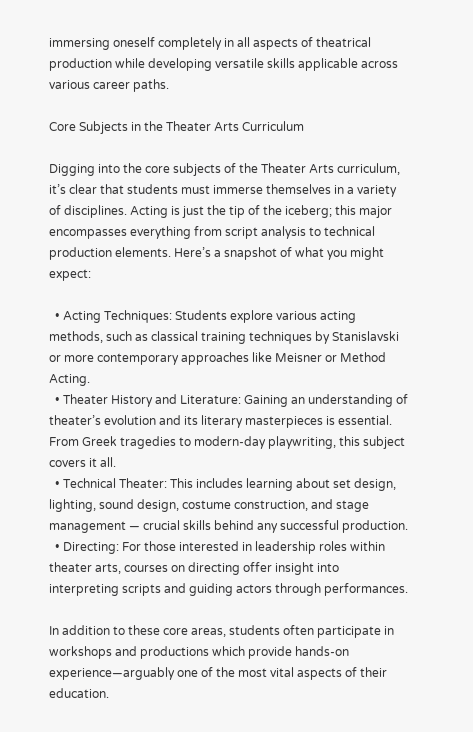immersing oneself completely in all aspects of theatrical production while developing versatile skills applicable across various career paths.

Core Subjects in the Theater Arts Curriculum

Digging into the core subjects of the Theater Arts curriculum, it’s clear that students must immerse themselves in a variety of disciplines. Acting is just the tip of the iceberg; this major encompasses everything from script analysis to technical production elements. Here’s a snapshot of what you might expect:

  • Acting Techniques: Students explore various acting methods, such as classical training techniques by Stanislavski or more contemporary approaches like Meisner or Method Acting.
  • Theater History and Literature: Gaining an understanding of theater’s evolution and its literary masterpieces is essential. From Greek tragedies to modern-day playwriting, this subject covers it all.
  • Technical Theater: This includes learning about set design, lighting, sound design, costume construction, and stage management — crucial skills behind any successful production.
  • Directing: For those interested in leadership roles within theater arts, courses on directing offer insight into interpreting scripts and guiding actors through performances.

In addition to these core areas, students often participate in workshops and productions which provide hands-on experience—arguably one of the most vital aspects of their education.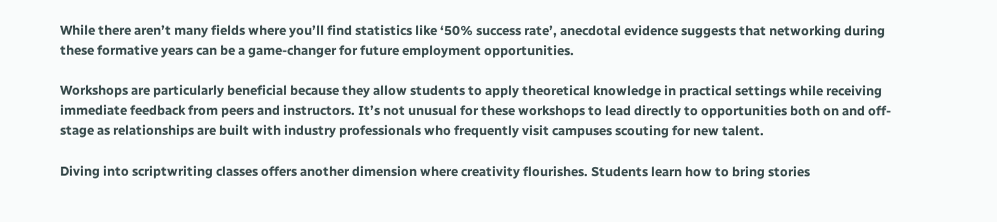While there aren’t many fields where you’ll find statistics like ‘50% success rate’, anecdotal evidence suggests that networking during these formative years can be a game-changer for future employment opportunities.

Workshops are particularly beneficial because they allow students to apply theoretical knowledge in practical settings while receiving immediate feedback from peers and instructors. It’s not unusual for these workshops to lead directly to opportunities both on and off-stage as relationships are built with industry professionals who frequently visit campuses scouting for new talent.

Diving into scriptwriting classes offers another dimension where creativity flourishes. Students learn how to bring stories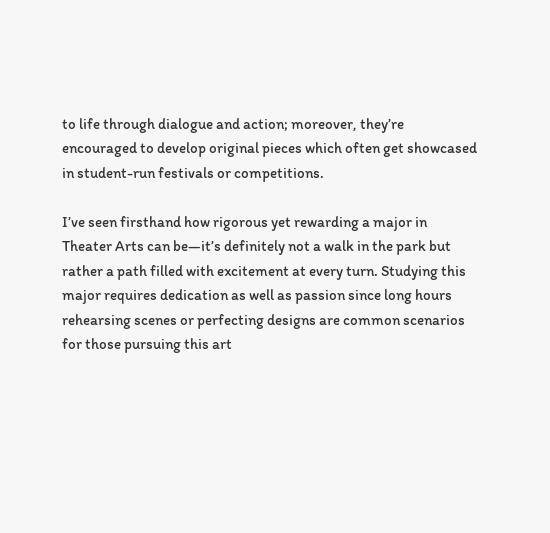to life through dialogue and action; moreover, they’re encouraged to develop original pieces which often get showcased in student-run festivals or competitions.

I’ve seen firsthand how rigorous yet rewarding a major in Theater Arts can be—it’s definitely not a walk in the park but rather a path filled with excitement at every turn. Studying this major requires dedication as well as passion since long hours rehearsing scenes or perfecting designs are common scenarios for those pursuing this art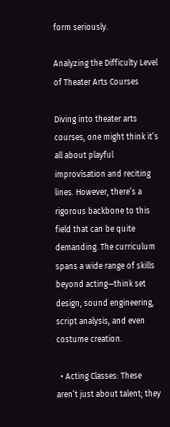form seriously.

Analyzing the Difficulty Level of Theater Arts Courses

Diving into theater arts courses, one might think it’s all about playful improvisation and reciting lines. However, there’s a rigorous backbone to this field that can be quite demanding. The curriculum spans a wide range of skills beyond acting—think set design, sound engineering, script analysis, and even costume creation.

  • Acting Classes: These aren’t just about talent; they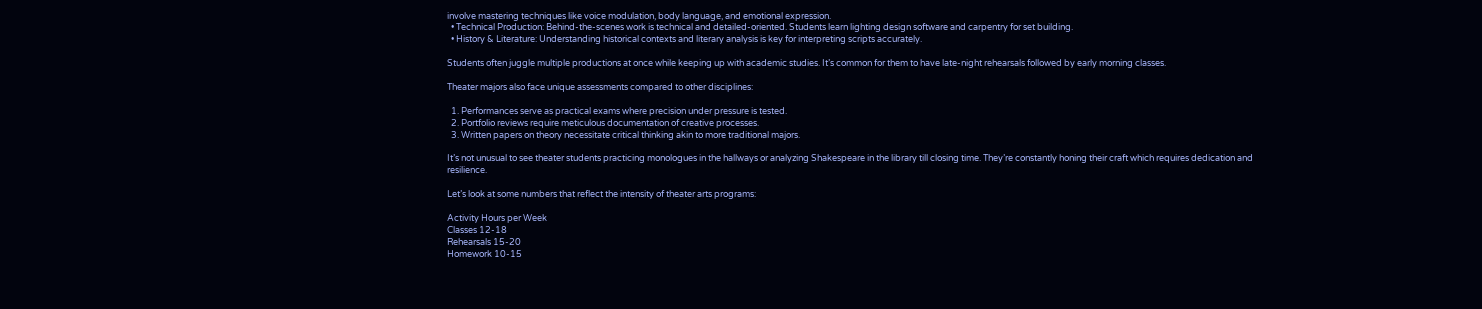involve mastering techniques like voice modulation, body language, and emotional expression.
  • Technical Production: Behind-the-scenes work is technical and detailed-oriented. Students learn lighting design software and carpentry for set building.
  • History & Literature: Understanding historical contexts and literary analysis is key for interpreting scripts accurately.

Students often juggle multiple productions at once while keeping up with academic studies. It’s common for them to have late-night rehearsals followed by early morning classes.

Theater majors also face unique assessments compared to other disciplines:

  1. Performances serve as practical exams where precision under pressure is tested.
  2. Portfolio reviews require meticulous documentation of creative processes.
  3. Written papers on theory necessitate critical thinking akin to more traditional majors.

It’s not unusual to see theater students practicing monologues in the hallways or analyzing Shakespeare in the library till closing time. They’re constantly honing their craft which requires dedication and resilience.

Let’s look at some numbers that reflect the intensity of theater arts programs:

Activity Hours per Week
Classes 12-18
Rehearsals 15-20
Homework 10-15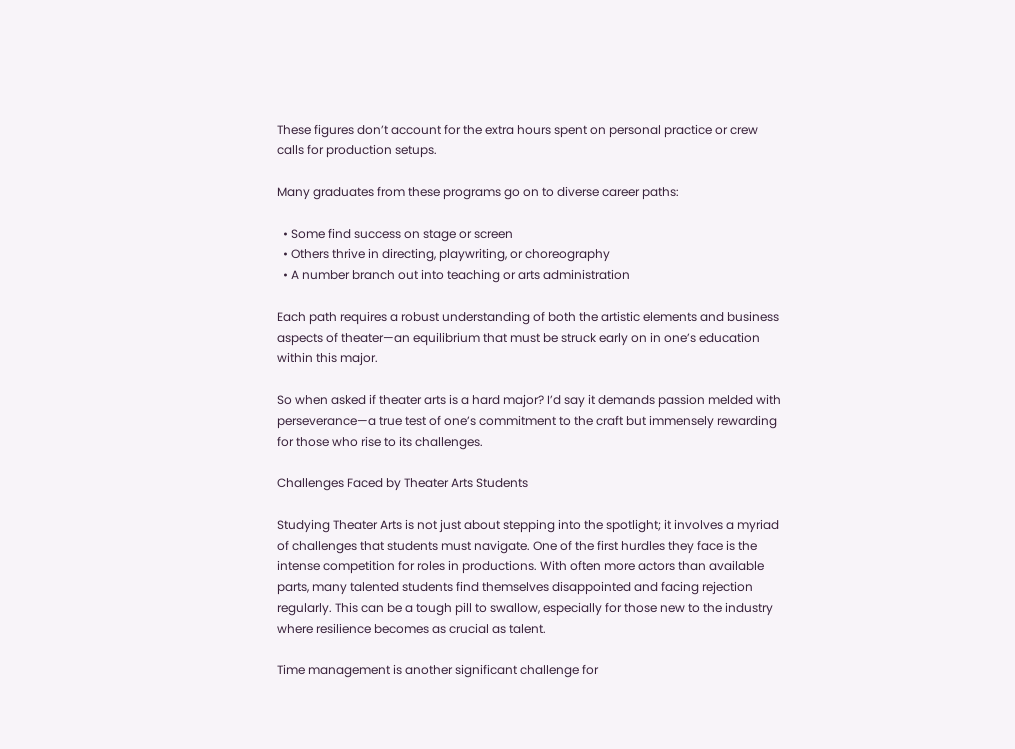These figures don’t account for the extra hours spent on personal practice or crew calls for production setups.

Many graduates from these programs go on to diverse career paths:

  • Some find success on stage or screen
  • Others thrive in directing, playwriting, or choreography
  • A number branch out into teaching or arts administration

Each path requires a robust understanding of both the artistic elements and business aspects of theater—an equilibrium that must be struck early on in one’s education within this major.

So when asked if theater arts is a hard major? I’d say it demands passion melded with perseverance—a true test of one’s commitment to the craft but immensely rewarding for those who rise to its challenges.

Challenges Faced by Theater Arts Students

Studying Theater Arts is not just about stepping into the spotlight; it involves a myriad of challenges that students must navigate. One of the first hurdles they face is the intense competition for roles in productions. With often more actors than available parts, many talented students find themselves disappointed and facing rejection regularly. This can be a tough pill to swallow, especially for those new to the industry where resilience becomes as crucial as talent.

Time management is another significant challenge for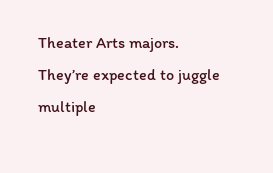Theater Arts majors. They’re expected to juggle multiple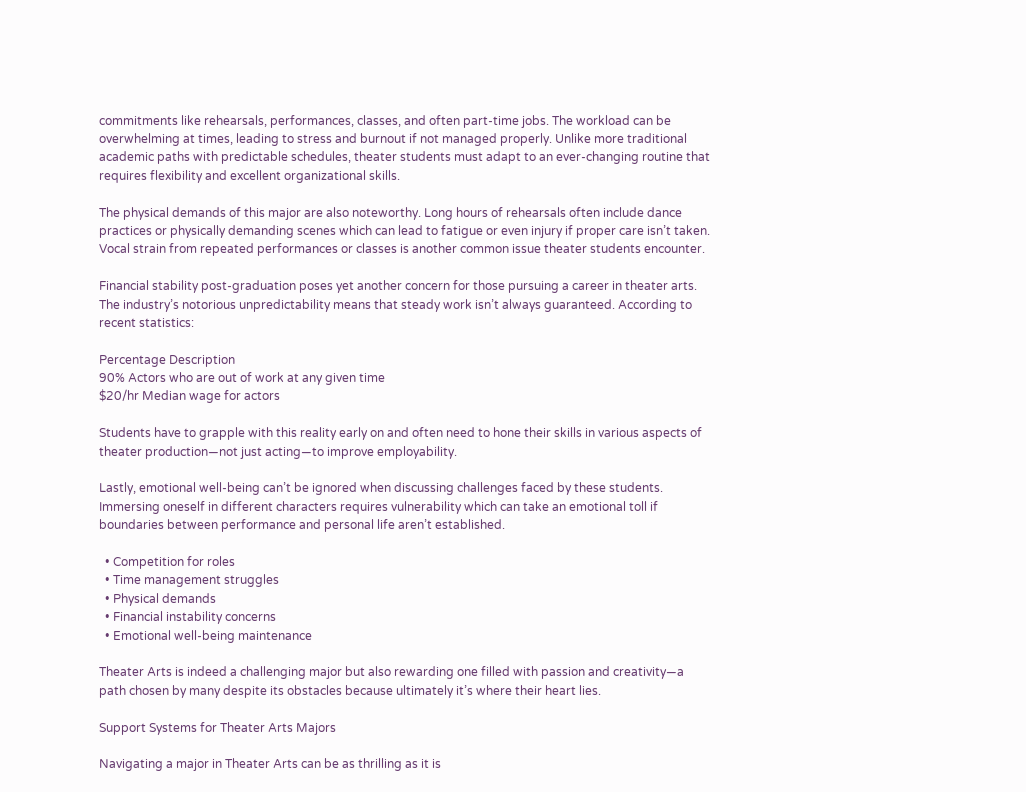commitments like rehearsals, performances, classes, and often part-time jobs. The workload can be overwhelming at times, leading to stress and burnout if not managed properly. Unlike more traditional academic paths with predictable schedules, theater students must adapt to an ever-changing routine that requires flexibility and excellent organizational skills.

The physical demands of this major are also noteworthy. Long hours of rehearsals often include dance practices or physically demanding scenes which can lead to fatigue or even injury if proper care isn’t taken. Vocal strain from repeated performances or classes is another common issue theater students encounter.

Financial stability post-graduation poses yet another concern for those pursuing a career in theater arts. The industry’s notorious unpredictability means that steady work isn’t always guaranteed. According to recent statistics:

Percentage Description
90% Actors who are out of work at any given time
$20/hr Median wage for actors

Students have to grapple with this reality early on and often need to hone their skills in various aspects of theater production—not just acting—to improve employability.

Lastly, emotional well-being can’t be ignored when discussing challenges faced by these students. Immersing oneself in different characters requires vulnerability which can take an emotional toll if boundaries between performance and personal life aren’t established.

  • Competition for roles
  • Time management struggles
  • Physical demands
  • Financial instability concerns
  • Emotional well-being maintenance

Theater Arts is indeed a challenging major but also rewarding one filled with passion and creativity—a path chosen by many despite its obstacles because ultimately it’s where their heart lies.

Support Systems for Theater Arts Majors

Navigating a major in Theater Arts can be as thrilling as it is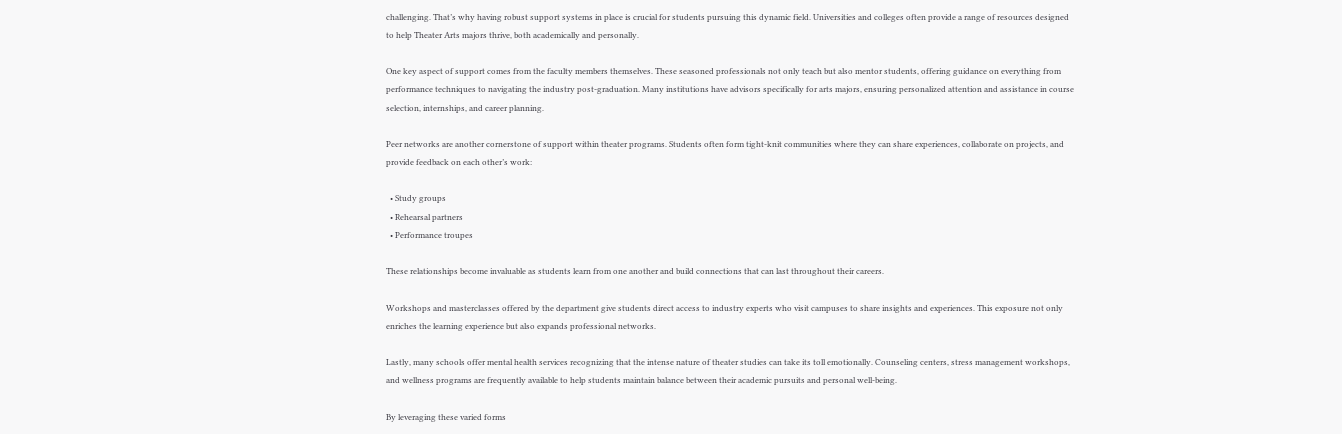challenging. That’s why having robust support systems in place is crucial for students pursuing this dynamic field. Universities and colleges often provide a range of resources designed to help Theater Arts majors thrive, both academically and personally.

One key aspect of support comes from the faculty members themselves. These seasoned professionals not only teach but also mentor students, offering guidance on everything from performance techniques to navigating the industry post-graduation. Many institutions have advisors specifically for arts majors, ensuring personalized attention and assistance in course selection, internships, and career planning.

Peer networks are another cornerstone of support within theater programs. Students often form tight-knit communities where they can share experiences, collaborate on projects, and provide feedback on each other’s work:

  • Study groups
  • Rehearsal partners
  • Performance troupes

These relationships become invaluable as students learn from one another and build connections that can last throughout their careers.

Workshops and masterclasses offered by the department give students direct access to industry experts who visit campuses to share insights and experiences. This exposure not only enriches the learning experience but also expands professional networks.

Lastly, many schools offer mental health services recognizing that the intense nature of theater studies can take its toll emotionally. Counseling centers, stress management workshops, and wellness programs are frequently available to help students maintain balance between their academic pursuits and personal well-being.

By leveraging these varied forms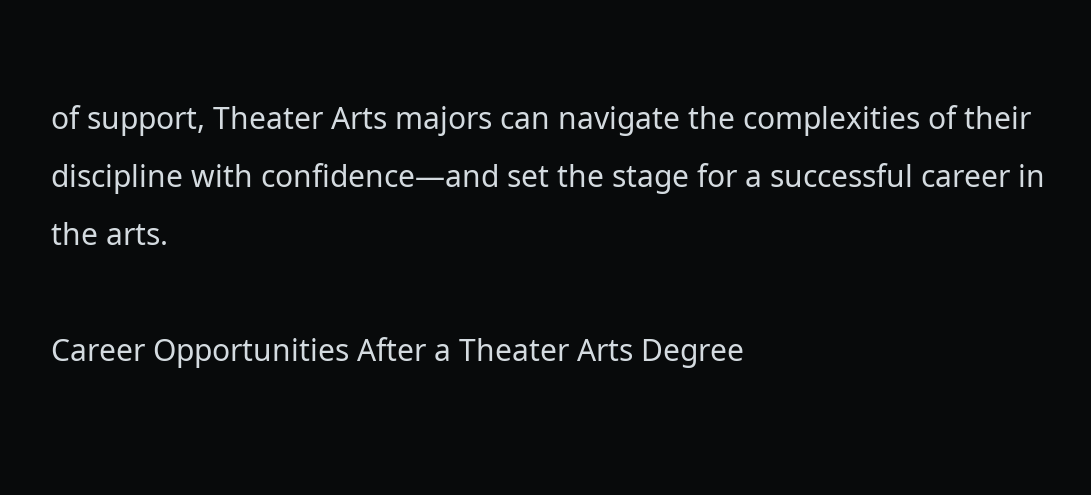of support, Theater Arts majors can navigate the complexities of their discipline with confidence—and set the stage for a successful career in the arts.

Career Opportunities After a Theater Arts Degree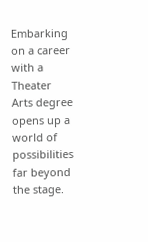Embarking on a career with a Theater Arts degree opens up a world of possibilities far beyond the stage.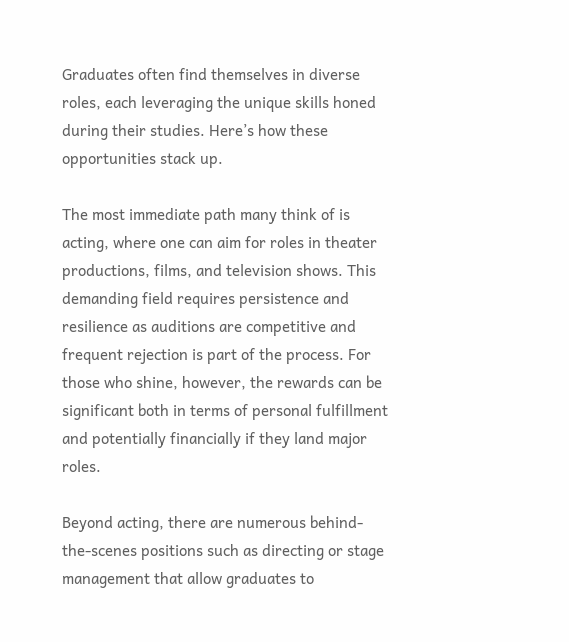Graduates often find themselves in diverse roles, each leveraging the unique skills honed during their studies. Here’s how these opportunities stack up.

The most immediate path many think of is acting, where one can aim for roles in theater productions, films, and television shows. This demanding field requires persistence and resilience as auditions are competitive and frequent rejection is part of the process. For those who shine, however, the rewards can be significant both in terms of personal fulfillment and potentially financially if they land major roles.

Beyond acting, there are numerous behind-the-scenes positions such as directing or stage management that allow graduates to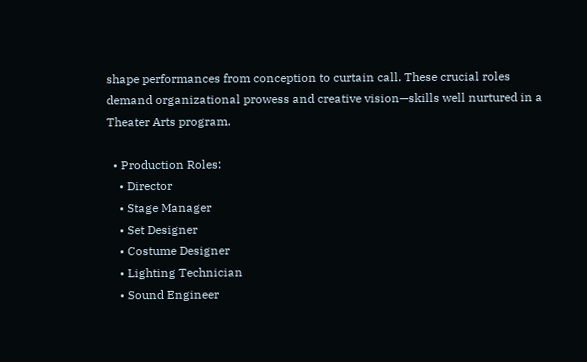shape performances from conception to curtain call. These crucial roles demand organizational prowess and creative vision—skills well nurtured in a Theater Arts program.

  • Production Roles:
    • Director
    • Stage Manager
    • Set Designer
    • Costume Designer
    • Lighting Technician
    • Sound Engineer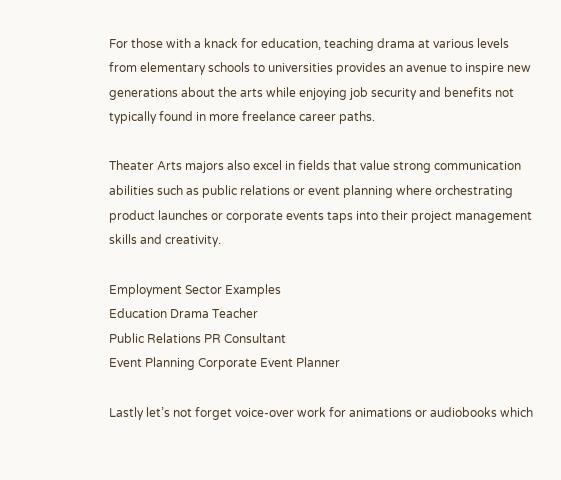For those with a knack for education, teaching drama at various levels from elementary schools to universities provides an avenue to inspire new generations about the arts while enjoying job security and benefits not typically found in more freelance career paths.

Theater Arts majors also excel in fields that value strong communication abilities such as public relations or event planning where orchestrating product launches or corporate events taps into their project management skills and creativity.

Employment Sector Examples
Education Drama Teacher
Public Relations PR Consultant
Event Planning Corporate Event Planner

Lastly let’s not forget voice-over work for animations or audiobooks which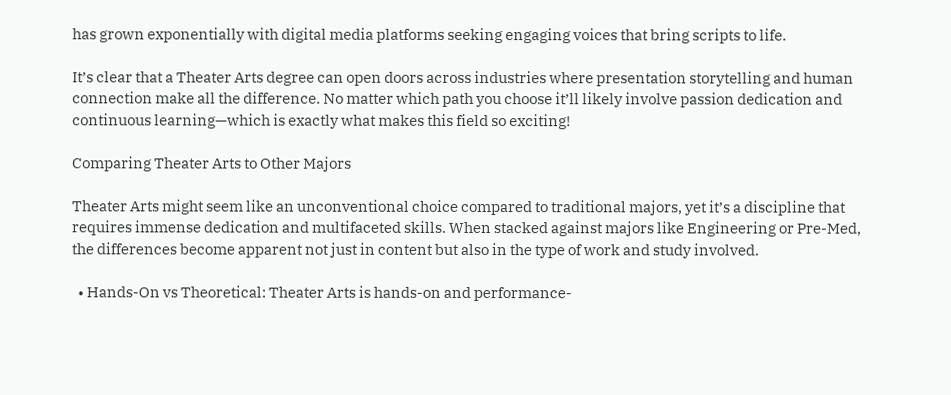has grown exponentially with digital media platforms seeking engaging voices that bring scripts to life.

It’s clear that a Theater Arts degree can open doors across industries where presentation storytelling and human connection make all the difference. No matter which path you choose it’ll likely involve passion dedication and continuous learning—which is exactly what makes this field so exciting!

Comparing Theater Arts to Other Majors

Theater Arts might seem like an unconventional choice compared to traditional majors, yet it’s a discipline that requires immense dedication and multifaceted skills. When stacked against majors like Engineering or Pre-Med, the differences become apparent not just in content but also in the type of work and study involved.

  • Hands-On vs Theoretical: Theater Arts is hands-on and performance-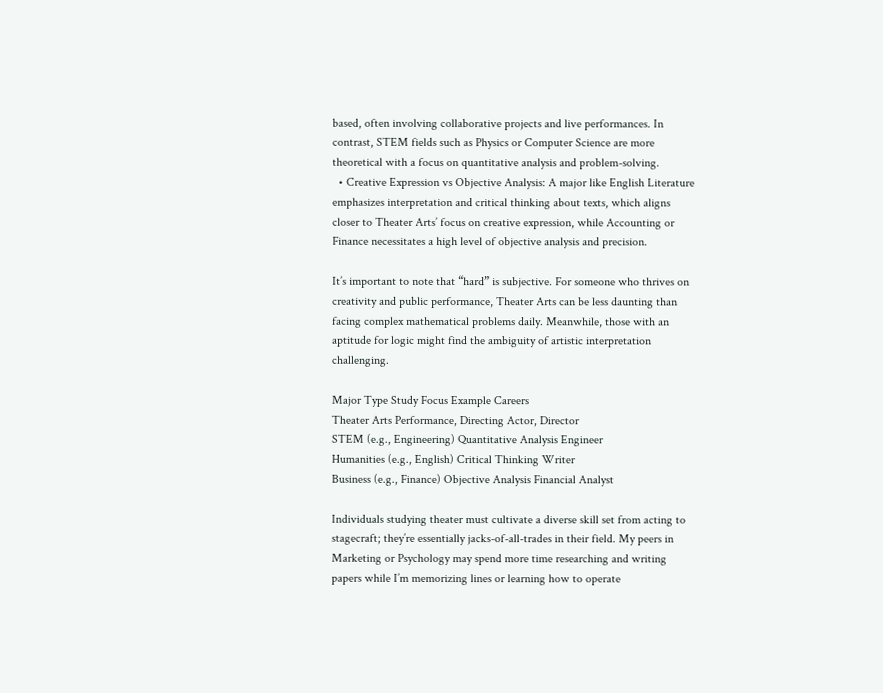based, often involving collaborative projects and live performances. In contrast, STEM fields such as Physics or Computer Science are more theoretical with a focus on quantitative analysis and problem-solving.
  • Creative Expression vs Objective Analysis: A major like English Literature emphasizes interpretation and critical thinking about texts, which aligns closer to Theater Arts’ focus on creative expression, while Accounting or Finance necessitates a high level of objective analysis and precision.

It’s important to note that “hard” is subjective. For someone who thrives on creativity and public performance, Theater Arts can be less daunting than facing complex mathematical problems daily. Meanwhile, those with an aptitude for logic might find the ambiguity of artistic interpretation challenging.

Major Type Study Focus Example Careers
Theater Arts Performance, Directing Actor, Director
STEM (e.g., Engineering) Quantitative Analysis Engineer
Humanities (e.g., English) Critical Thinking Writer
Business (e.g., Finance) Objective Analysis Financial Analyst

Individuals studying theater must cultivate a diverse skill set from acting to stagecraft; they’re essentially jacks-of-all-trades in their field. My peers in Marketing or Psychology may spend more time researching and writing papers while I’m memorizing lines or learning how to operate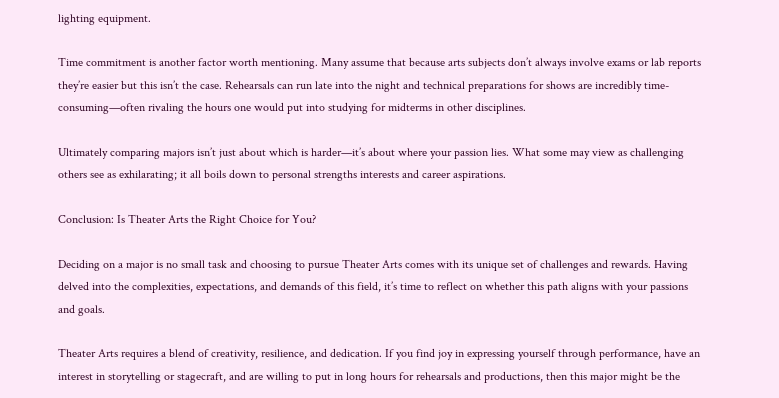lighting equipment.

Time commitment is another factor worth mentioning. Many assume that because arts subjects don’t always involve exams or lab reports they’re easier but this isn’t the case. Rehearsals can run late into the night and technical preparations for shows are incredibly time-consuming—often rivaling the hours one would put into studying for midterms in other disciplines.

Ultimately comparing majors isn’t just about which is harder—it’s about where your passion lies. What some may view as challenging others see as exhilarating; it all boils down to personal strengths interests and career aspirations.

Conclusion: Is Theater Arts the Right Choice for You?

Deciding on a major is no small task and choosing to pursue Theater Arts comes with its unique set of challenges and rewards. Having delved into the complexities, expectations, and demands of this field, it’s time to reflect on whether this path aligns with your passions and goals.

Theater Arts requires a blend of creativity, resilience, and dedication. If you find joy in expressing yourself through performance, have an interest in storytelling or stagecraft, and are willing to put in long hours for rehearsals and productions, then this major might be the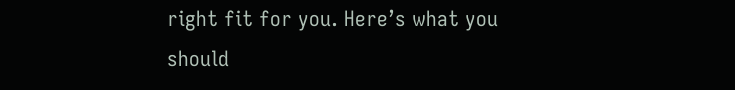right fit for you. Here’s what you should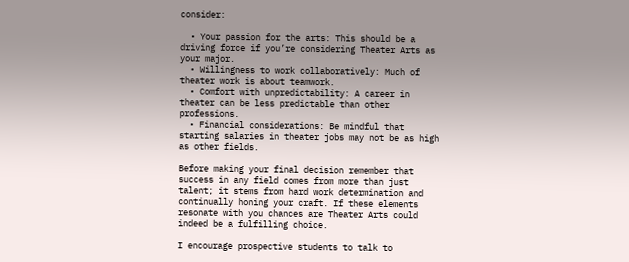consider:

  • Your passion for the arts: This should be a driving force if you’re considering Theater Arts as your major.
  • Willingness to work collaboratively: Much of theater work is about teamwork.
  • Comfort with unpredictability: A career in theater can be less predictable than other professions.
  • Financial considerations: Be mindful that starting salaries in theater jobs may not be as high as other fields.

Before making your final decision remember that success in any field comes from more than just talent; it stems from hard work determination and continually honing your craft. If these elements resonate with you chances are Theater Arts could indeed be a fulfilling choice.

I encourage prospective students to talk to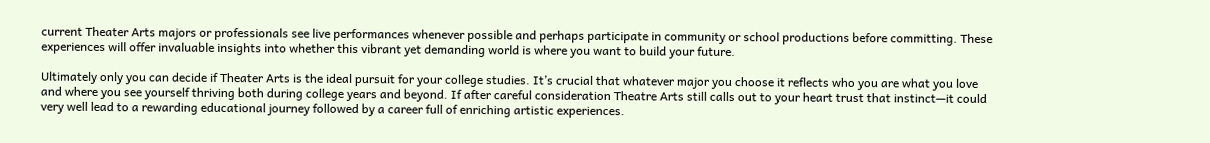current Theater Arts majors or professionals see live performances whenever possible and perhaps participate in community or school productions before committing. These experiences will offer invaluable insights into whether this vibrant yet demanding world is where you want to build your future.

Ultimately only you can decide if Theater Arts is the ideal pursuit for your college studies. It’s crucial that whatever major you choose it reflects who you are what you love and where you see yourself thriving both during college years and beyond. If after careful consideration Theatre Arts still calls out to your heart trust that instinct—it could very well lead to a rewarding educational journey followed by a career full of enriching artistic experiences.